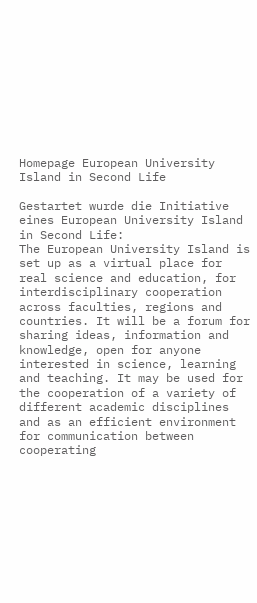Homepage European University Island in Second Life

Gestartet wurde die Initiative eines European University Island in Second Life:
The European University Island is set up as a virtual place for real science and education, for interdisciplinary cooperation across faculties, regions and countries. It will be a forum for sharing ideas, information and knowledge, open for anyone interested in science, learning and teaching. It may be used for the cooperation of a variety of different academic disciplines and as an efficient environment for communication between cooperating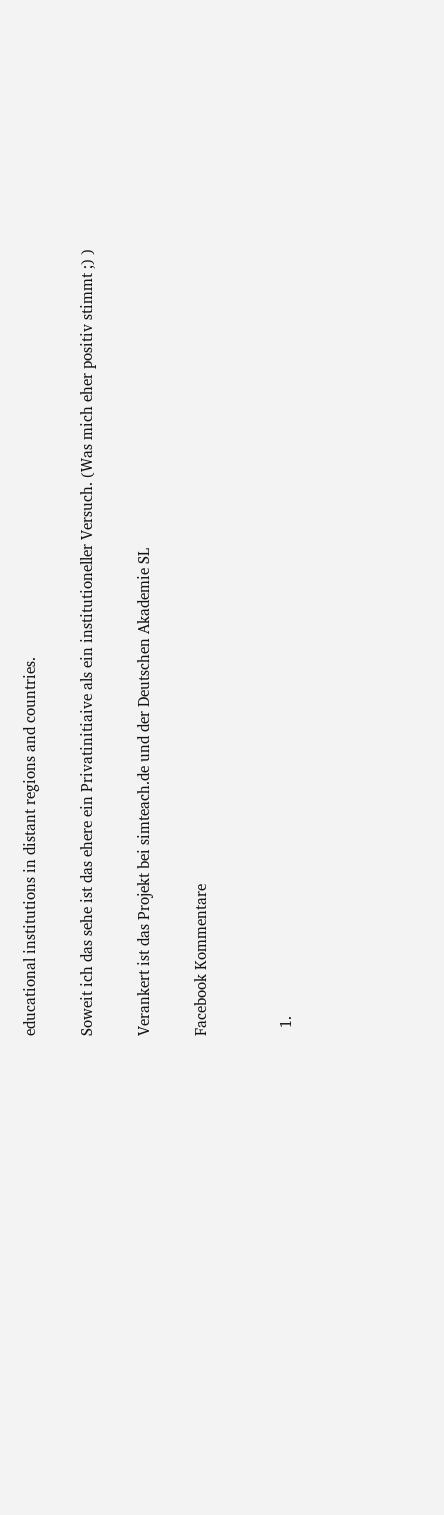educational institutions in distant regions and countries.

Soweit ich das sehe ist das ehere ein Privatinitiaive als ein institutioneller Versuch. (Was mich eher positiv stimmt ;) )

Verankert ist das Projekt bei simteach.de und der Deutschen Akademie SL

Facebook Kommentare


  1.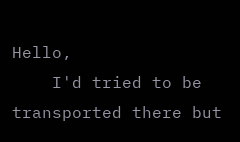Hello,
    I'd tried to be transported there but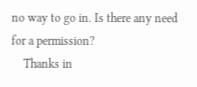no way to go in. Is there any need for a permission?
    Thanks in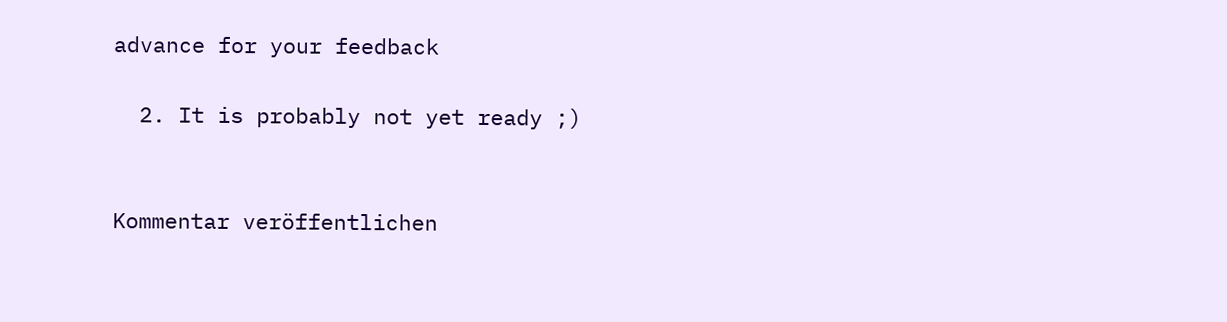advance for your feedback

  2. It is probably not yet ready ;)


Kommentar veröffentlichen